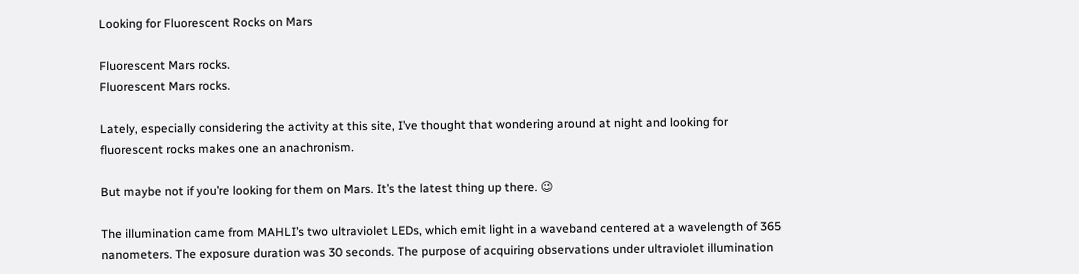Looking for Fluorescent Rocks on Mars

Fluorescent Mars rocks.
Fluorescent Mars rocks.

Lately, especially considering the activity at this site, I’ve thought that wondering around at night and looking for fluorescent rocks makes one an anachronism.

But maybe not if you’re looking for them on Mars. It’s the latest thing up there. 😉

The illumination came from MAHLI’s two ultraviolet LEDs, which emit light in a waveband centered at a wavelength of 365 nanometers. The exposure duration was 30 seconds. The purpose of acquiring observations under ultraviolet illumination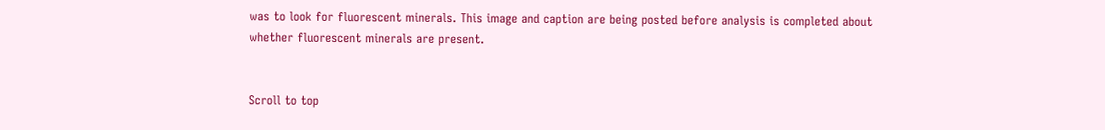was to look for fluorescent minerals. This image and caption are being posted before analysis is completed about whether fluorescent minerals are present.


Scroll to top